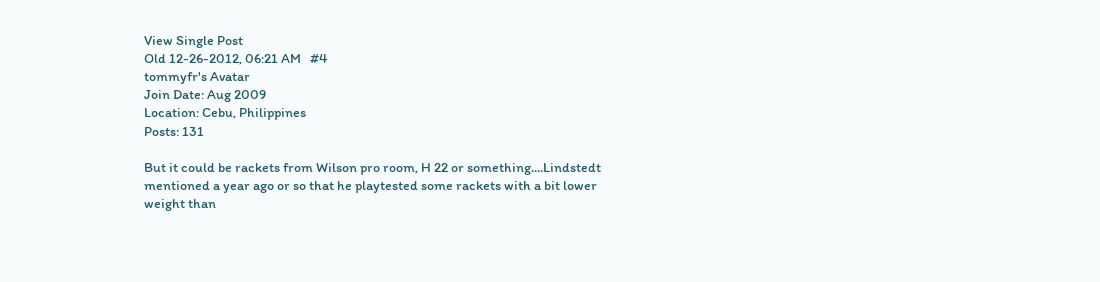View Single Post
Old 12-26-2012, 06:21 AM   #4
tommyfr's Avatar
Join Date: Aug 2009
Location: Cebu, Philippines
Posts: 131

But it could be rackets from Wilson pro room, H 22 or something....Lindstedt mentioned a year ago or so that he playtested some rackets with a bit lower weight than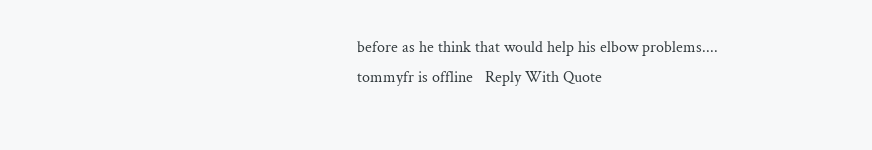before as he think that would help his elbow problems....
tommyfr is offline   Reply With Quote